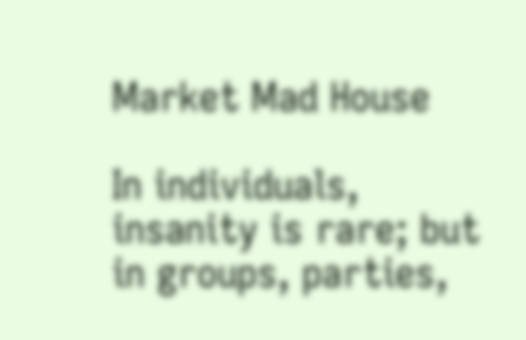Market Mad House

In individuals, insanity is rare; but in groups, parties,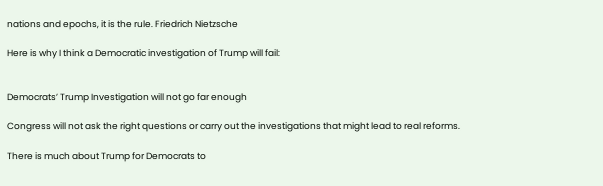nations and epochs, it is the rule. Friedrich Nietzsche

Here is why I think a Democratic investigation of Trump will fail:


Democrats’ Trump Investigation will not go far enough

Congress will not ask the right questions or carry out the investigations that might lead to real reforms.

There is much about Trump for Democrats to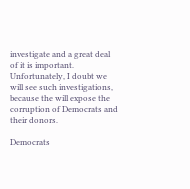investigate and a great deal of it is important. Unfortunately, I doubt we will see such investigations, because the will expose the corruption of Democrats and their donors.

Democrats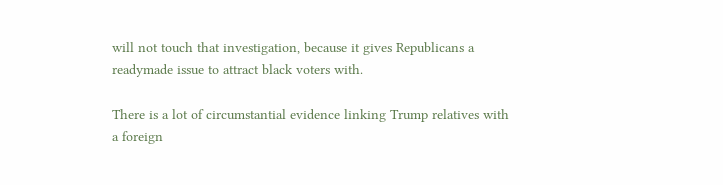will not touch that investigation, because it gives Republicans a readymade issue to attract black voters with.

There is a lot of circumstantial evidence linking Trump relatives with a foreign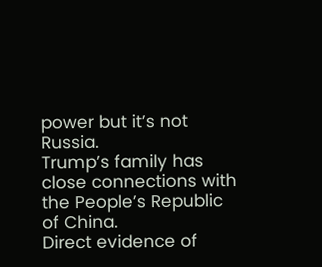power but it’s not Russia.
Trump’s family has close connections with the People’s Republic of China.
Direct evidence of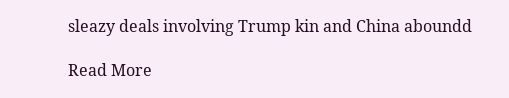sleazy deals involving Trump kin and China aboundd

Read More